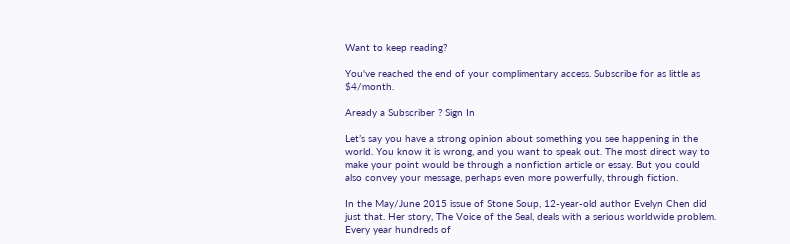Want to keep reading?

You've reached the end of your complimentary access. Subscribe for as little as $4/month.

Aready a Subscriber ? Sign In

Let’s say you have a strong opinion about something you see happening in the world. You know it is wrong, and you want to speak out. The most direct way to make your point would be through a nonfiction article or essay. But you could also convey your message, perhaps even more powerfully, through fiction.

In the May/June 2015 issue of Stone Soup, 12-year-old author Evelyn Chen did just that. Her story, The Voice of the Seal, deals with a serious worldwide problem. Every year hundreds of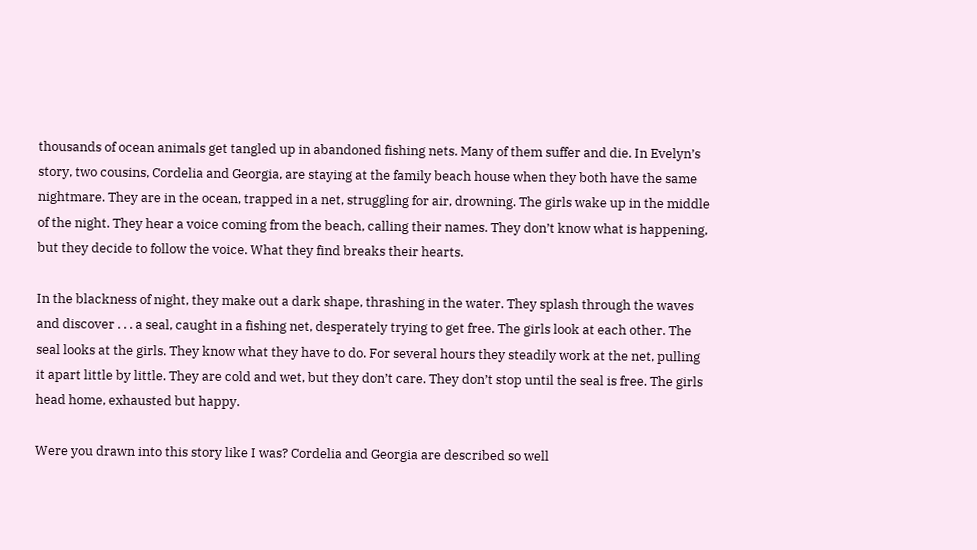thousands of ocean animals get tangled up in abandoned fishing nets. Many of them suffer and die. In Evelyn’s story, two cousins, Cordelia and Georgia, are staying at the family beach house when they both have the same nightmare. They are in the ocean, trapped in a net, struggling for air, drowning. The girls wake up in the middle of the night. They hear a voice coming from the beach, calling their names. They don’t know what is happening, but they decide to follow the voice. What they find breaks their hearts.

In the blackness of night, they make out a dark shape, thrashing in the water. They splash through the waves and discover . . . a seal, caught in a fishing net, desperately trying to get free. The girls look at each other. The seal looks at the girls. They know what they have to do. For several hours they steadily work at the net, pulling it apart little by little. They are cold and wet, but they don’t care. They don’t stop until the seal is free. The girls head home, exhausted but happy.

Were you drawn into this story like I was? Cordelia and Georgia are described so well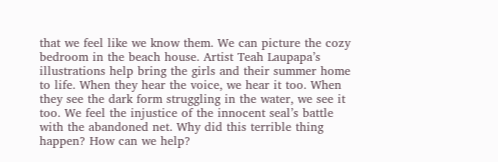that we feel like we know them. We can picture the cozy bedroom in the beach house. Artist Teah Laupapa’s illustrations help bring the girls and their summer home to life. When they hear the voice, we hear it too. When they see the dark form struggling in the water, we see it too. We feel the injustice of the innocent seal’s battle with the abandoned net. Why did this terrible thing happen? How can we help?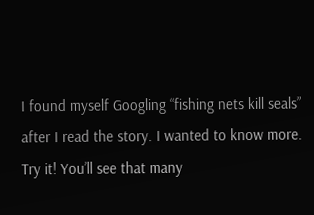I found myself Googling “fishing nets kill seals” after I read the story. I wanted to know more. Try it! You’ll see that many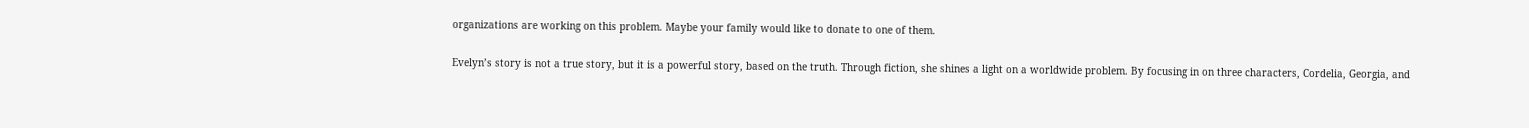organizations are working on this problem. Maybe your family would like to donate to one of them.

Evelyn’s story is not a true story, but it is a powerful story, based on the truth. Through fiction, she shines a light on a worldwide problem. By focusing in on three characters, Cordelia, Georgia, and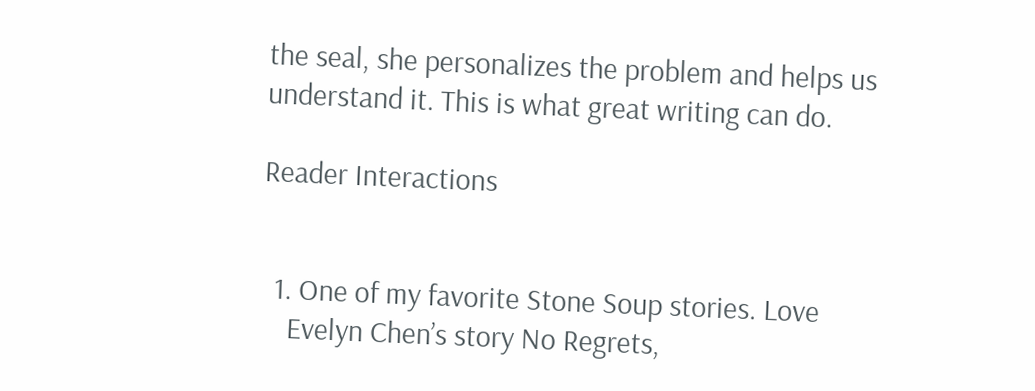the seal, she personalizes the problem and helps us understand it. This is what great writing can do.

Reader Interactions


  1. One of my favorite Stone Soup stories. Love
    Evelyn Chen’s story No Regrets,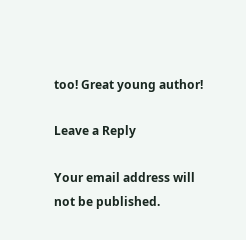too! Great young author!

Leave a Reply

Your email address will not be published.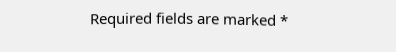Required fields are marked *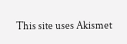This site uses Akismet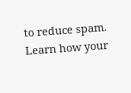to reduce spam. Learn how your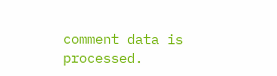comment data is processed.